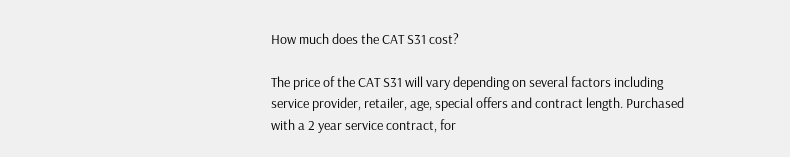How much does the CAT S31 cost?

The price of the CAT S31 will vary depending on several factors including service provider, retailer, age, special offers and contract length. Purchased with a 2 year service contract, for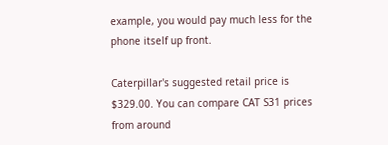example, you would pay much less for the phone itself up front.

Caterpillar's suggested retail price is $329.00. You can compare CAT S31 prices from around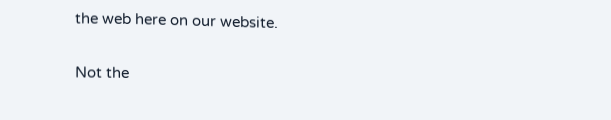the web here on our website.

Not the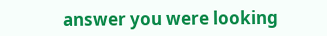answer you were looking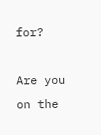for?

Are you on the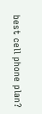best cell phone plan?